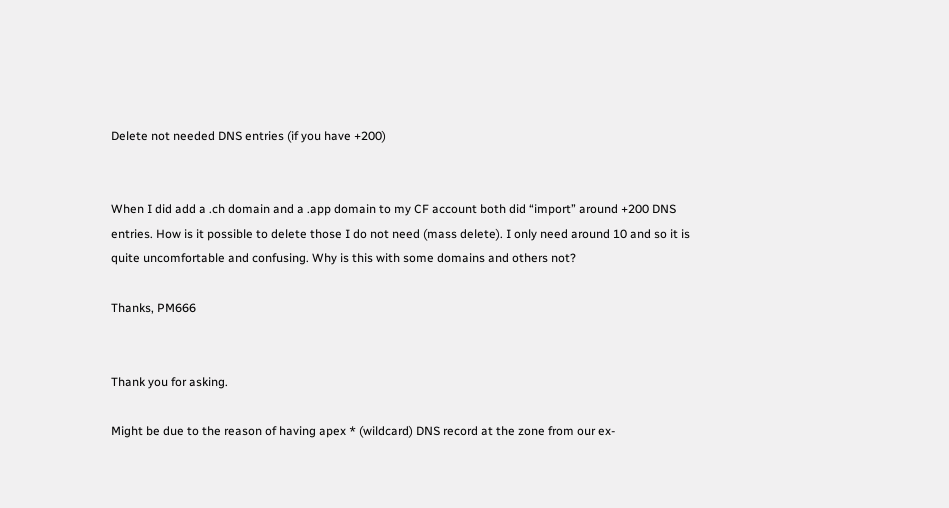Delete not needed DNS entries (if you have +200)


When I did add a .ch domain and a .app domain to my CF account both did “import” around +200 DNS entries. How is it possible to delete those I do not need (mass delete). I only need around 10 and so it is quite uncomfortable and confusing. Why is this with some domains and others not?

Thanks, PM666


Thank you for asking.

Might be due to the reason of having apex * (wildcard) DNS record at the zone from our ex-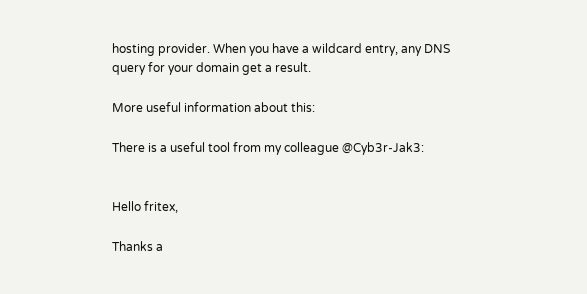hosting provider. When you have a wildcard entry, any DNS query for your domain get a result.

More useful information about this:

There is a useful tool from my colleague @Cyb3r-Jak3:


Hello fritex,

Thanks a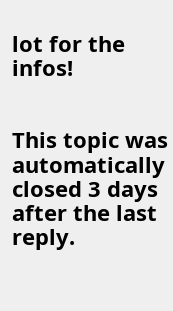lot for the infos!


This topic was automatically closed 3 days after the last reply.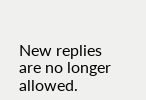New replies are no longer allowed.